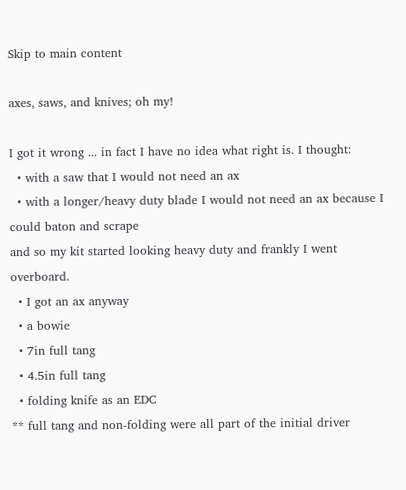Skip to main content

axes, saws, and knives; oh my!

I got it wrong ... in fact I have no idea what right is. I thought:
  • with a saw that I would not need an ax
  • with a longer/heavy duty blade I would not need an ax because I could baton and scrape
and so my kit started looking heavy duty and frankly I went overboard.
  • I got an ax anyway
  • a bowie
  • 7in full tang
  • 4.5in full tang
  • folding knife as an EDC
** full tang and non-folding were all part of the initial driver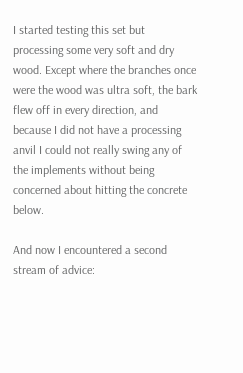I started testing this set but processing some very soft and dry wood. Except where the branches once were the wood was ultra soft, the bark flew off in every direction, and because I did not have a processing anvil I could not really swing any of the implements without being concerned about hitting the concrete below.

And now I encountered a second stream of advice: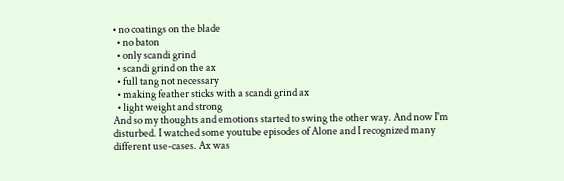• no coatings on the blade
  • no baton
  • only scandi grind
  • scandi grind on the ax
  • full tang not necessary
  • making feather sticks with a scandi grind ax
  • light weight and strong
And so my thoughts and emotions started to swing the other way. And now I'm disturbed. I watched some youtube episodes of Alone and I recognized many different use-cases. Ax was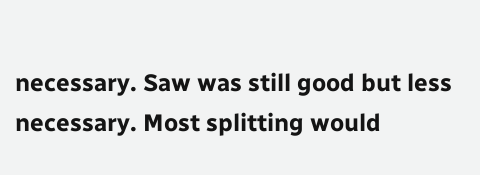necessary. Saw was still good but less necessary. Most splitting would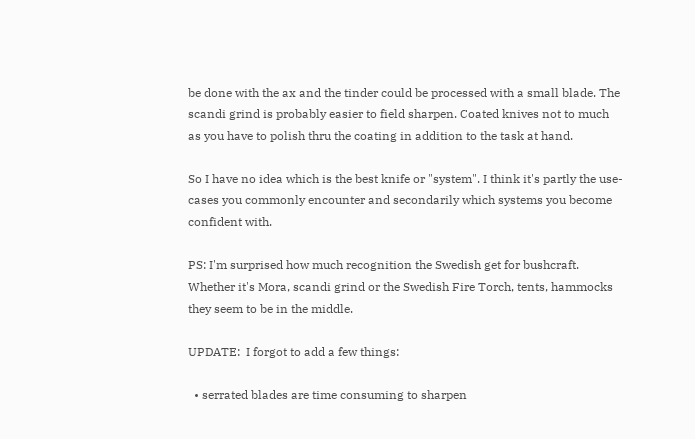be done with the ax and the tinder could be processed with a small blade. The scandi grind is probably easier to field sharpen. Coated knives not to much as you have to polish thru the coating in addition to the task at hand.

So I have no idea which is the best knife or "system". I think it's partly the use-cases you commonly encounter and secondarily which systems you become confident with.

PS: I'm surprised how much recognition the Swedish get for bushcraft. Whether it's Mora, scandi grind or the Swedish Fire Torch, tents, hammocks they seem to be in the middle.

UPDATE:  I forgot to add a few things:

  • serrated blades are time consuming to sharpen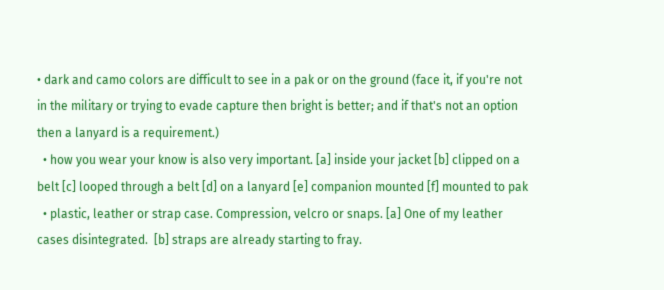• dark and camo colors are difficult to see in a pak or on the ground (face it, if you're not in the military or trying to evade capture then bright is better; and if that's not an option then a lanyard is a requirement.)
  • how you wear your know is also very important. [a] inside your jacket [b] clipped on a belt [c] looped through a belt [d] on a lanyard [e] companion mounted [f] mounted to pak
  • plastic, leather or strap case. Compression, velcro or snaps. [a] One of my leather cases disintegrated.  [b] straps are already starting to fray.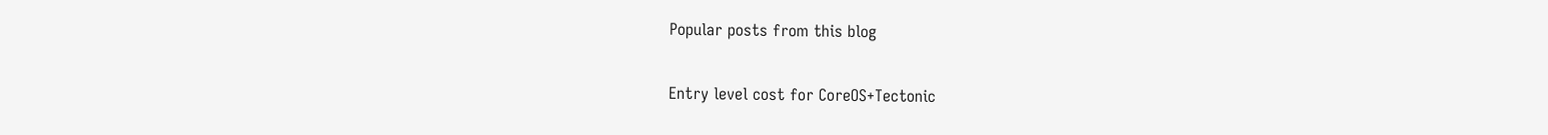Popular posts from this blog

Entry level cost for CoreOS+Tectonic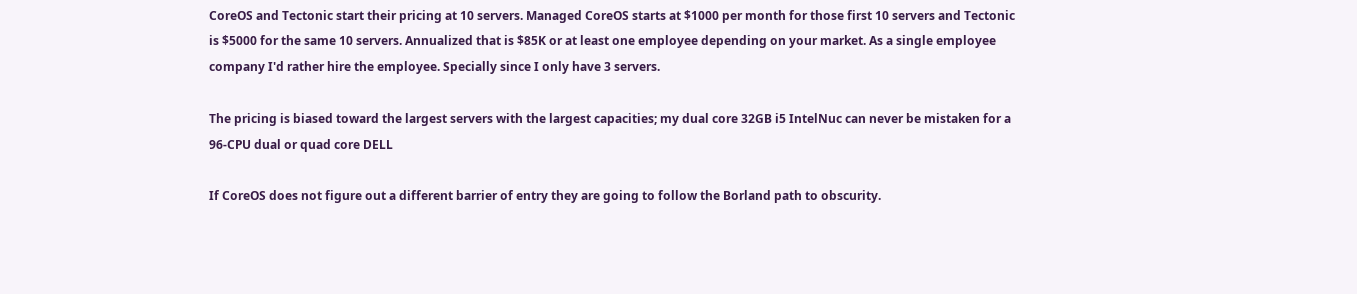CoreOS and Tectonic start their pricing at 10 servers. Managed CoreOS starts at $1000 per month for those first 10 servers and Tectonic is $5000 for the same 10 servers. Annualized that is $85K or at least one employee depending on your market. As a single employee company I'd rather hire the employee. Specially since I only have 3 servers.

The pricing is biased toward the largest servers with the largest capacities; my dual core 32GB i5 IntelNuc can never be mistaken for a 96-CPU dual or quad core DELL

If CoreOS does not figure out a different barrier of entry they are going to follow the Borland path to obscurity.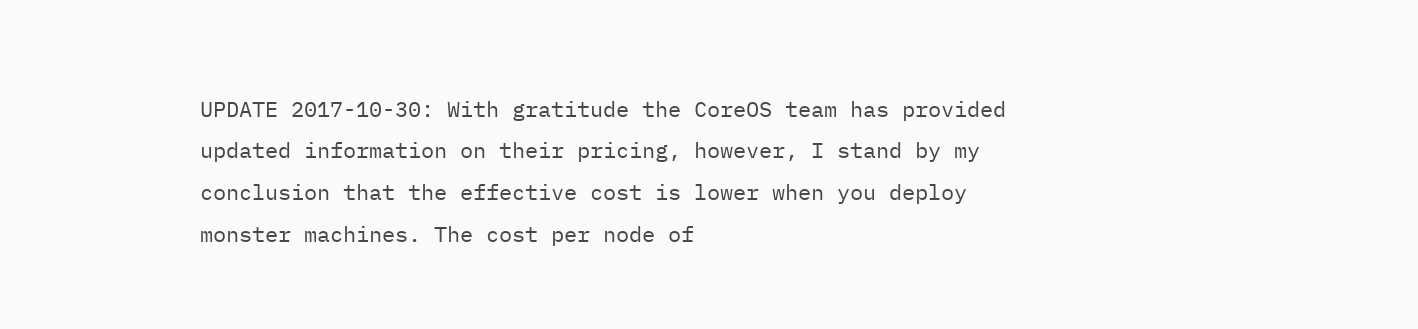UPDATE 2017-10-30: With gratitude the CoreOS team has provided updated information on their pricing, however, I stand by my conclusion that the effective cost is lower when you deploy monster machines. The cost per node of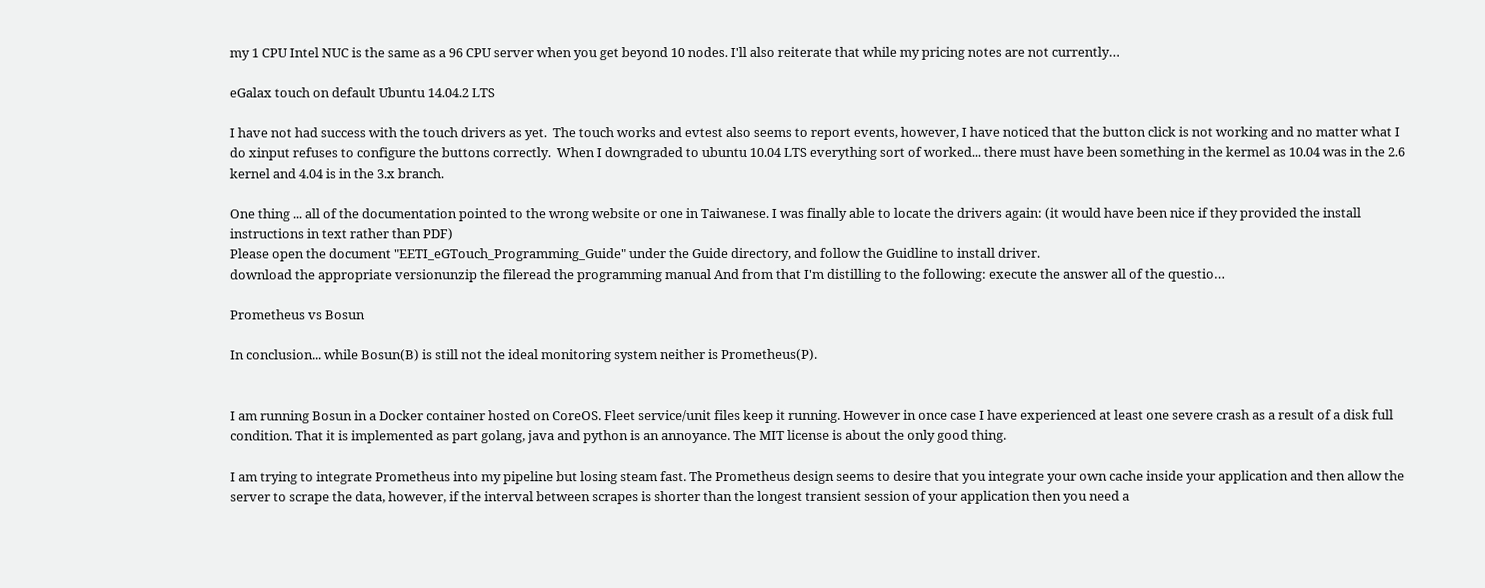my 1 CPU Intel NUC is the same as a 96 CPU server when you get beyond 10 nodes. I'll also reiterate that while my pricing notes are not currently…

eGalax touch on default Ubuntu 14.04.2 LTS

I have not had success with the touch drivers as yet.  The touch works and evtest also seems to report events, however, I have noticed that the button click is not working and no matter what I do xinput refuses to configure the buttons correctly.  When I downgraded to ubuntu 10.04 LTS everything sort of worked... there must have been something in the kermel as 10.04 was in the 2.6 kernel and 4.04 is in the 3.x branch.

One thing ... all of the documentation pointed to the wrong website or one in Taiwanese. I was finally able to locate the drivers again: (it would have been nice if they provided the install instructions in text rather than PDF)
Please open the document "EETI_eGTouch_Programming_Guide" under the Guide directory, and follow the Guidline to install driver.
download the appropriate versionunzip the fileread the programming manual And from that I'm distilling to the following: execute the answer all of the questio…

Prometheus vs Bosun

In conclusion... while Bosun(B) is still not the ideal monitoring system neither is Prometheus(P).


I am running Bosun in a Docker container hosted on CoreOS. Fleet service/unit files keep it running. However in once case I have experienced at least one severe crash as a result of a disk full condition. That it is implemented as part golang, java and python is an annoyance. The MIT license is about the only good thing.

I am trying to integrate Prometheus into my pipeline but losing steam fast. The Prometheus design seems to desire that you integrate your own cache inside your application and then allow the server to scrape the data, however, if the interval between scrapes is shorter than the longest transient session of your application then you need a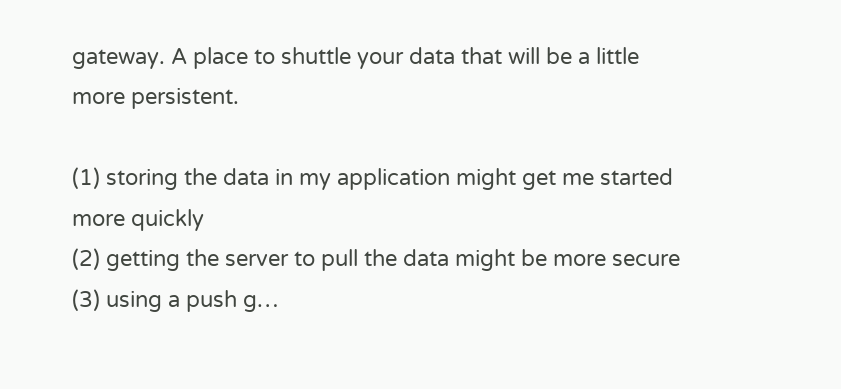gateway. A place to shuttle your data that will be a little more persistent.

(1) storing the data in my application might get me started more quickly
(2) getting the server to pull the data might be more secure
(3) using a push g…